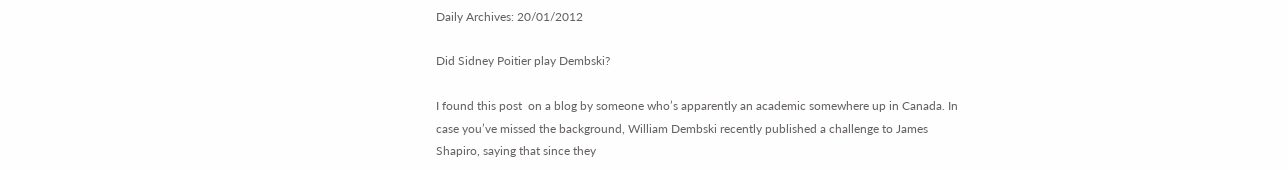Daily Archives: 20/01/2012

Did Sidney Poitier play Dembski?

I found this post  on a blog by someone who’s apparently an academic somewhere up in Canada. In case you’ve missed the background, William Dembski recently published a challenge to James Shapiro, saying that since they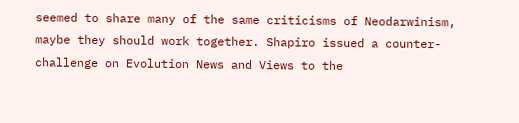seemed to share many of the same criticisms of Neodarwinism, maybe they should work together. Shapiro issued a counter-challenge on Evolution News and Views to the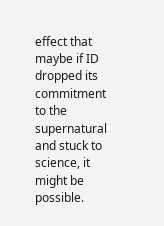effect that maybe if ID dropped its commitment to the supernatural and stuck to science, it might be possible.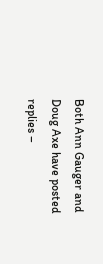Both Ann Gauger and Doug Axe have posted replies –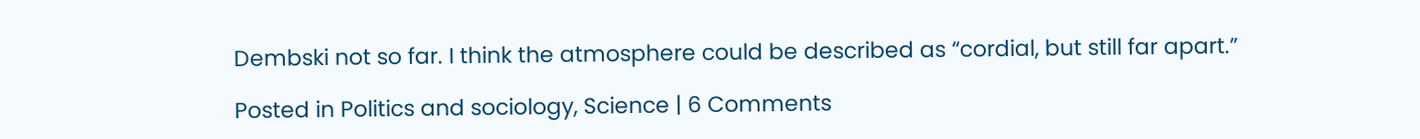Dembski not so far. I think the atmosphere could be described as “cordial, but still far apart.”

Posted in Politics and sociology, Science | 6 Comments